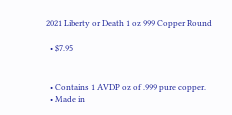2021 Liberty or Death 1 oz 999 Copper Round

  • $7.95


  • Contains 1 AVDP oz of .999 pure copper.
  • Made in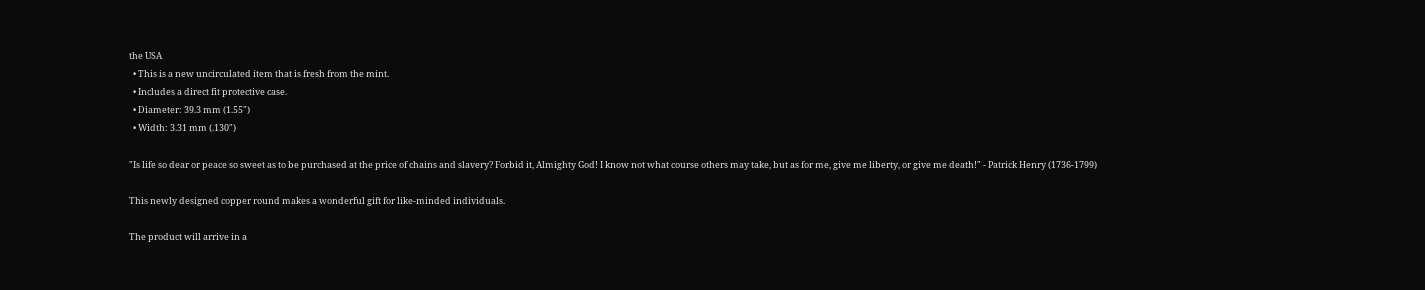the USA
  • This is a new uncirculated item that is fresh from the mint.
  • Includes a direct fit protective case.
  • Diameter: 39.3 mm (1.55")
  • Width: 3.31 mm (.130")

"Is life so dear or peace so sweet as to be purchased at the price of chains and slavery? Forbid it, Almighty God! I know not what course others may take, but as for me, give me liberty, or give me death!" - Patrick Henry (1736-1799)

This newly designed copper round makes a wonderful gift for like-minded individuals.

The product will arrive in a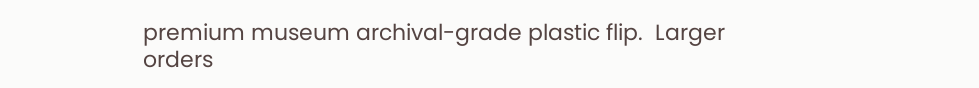premium museum archival-grade plastic flip.  Larger orders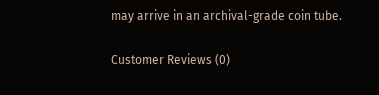may arrive in an archival-grade coin tube.

Customer Reviews (0)